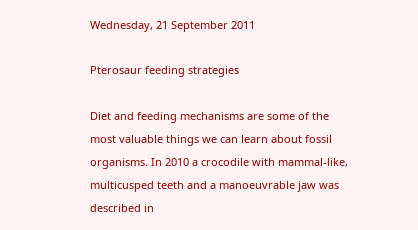Wednesday, 21 September 2011

Pterosaur feeding strategies

Diet and feeding mechanisms are some of the most valuable things we can learn about fossil organisms. In 2010 a crocodile with mammal-like, multicusped teeth and a manoeuvrable jaw was described in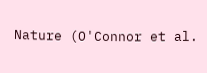Nature (O'Connor et al.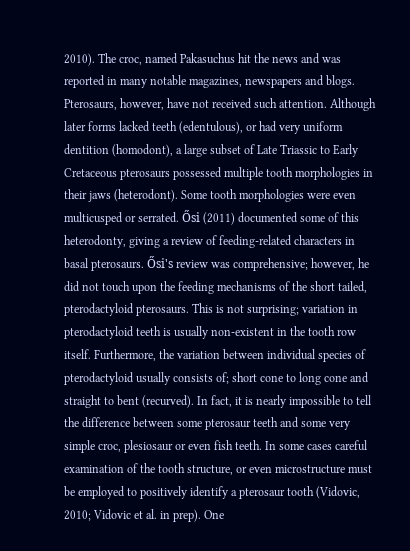2010). The croc, named Pakasuchus hit the news and was reported in many notable magazines, newspapers and blogs. Pterosaurs, however, have not received such attention. Although later forms lacked teeth (edentulous), or had very uniform dentition (homodont), a large subset of Late Triassic to Early Cretaceous pterosaurs possessed multiple tooth morphologies in their jaws (heterodont). Some tooth morphologies were even multicusped or serrated. Ősi (2011) documented some of this heterodonty, giving a review of feeding-related characters in basal pterosaurs. Ősi's review was comprehensive; however, he did not touch upon the feeding mechanisms of the short tailed, pterodactyloid pterosaurs. This is not surprising; variation in pterodactyloid teeth is usually non-existent in the tooth row itself. Furthermore, the variation between individual species of pterodactyloid usually consists of; short cone to long cone and straight to bent (recurved). In fact, it is nearly impossible to tell the difference between some pterosaur teeth and some very simple croc, plesiosaur or even fish teeth. In some cases careful examination of the tooth structure, or even microstructure must be employed to positively identify a pterosaur tooth (Vidovic, 2010; Vidovic et al. in prep). One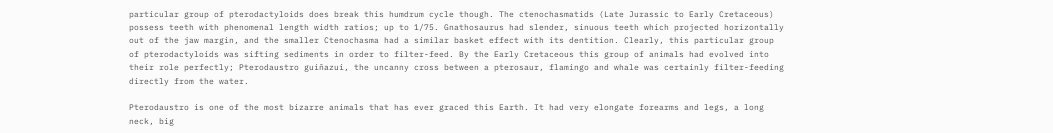particular group of pterodactyloids does break this humdrum cycle though. The ctenochasmatids (Late Jurassic to Early Cretaceous) possess teeth with phenomenal length width ratios; up to 1/75. Gnathosaurus had slender, sinuous teeth which projected horizontally out of the jaw margin, and the smaller Ctenochasma had a similar basket effect with its dentition. Clearly, this particular group of pterodactyloids was sifting sediments in order to filter-feed. By the Early Cretaceous this group of animals had evolved into their role perfectly; Pterodaustro guiñazui, the uncanny cross between a pterosaur, flamingo and whale was certainly filter-feeding directly from the water.

Pterodaustro is one of the most bizarre animals that has ever graced this Earth. It had very elongate forearms and legs, a long neck, big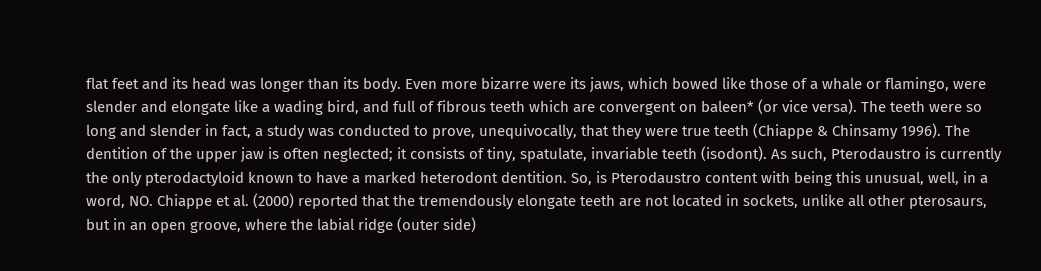flat feet and its head was longer than its body. Even more bizarre were its jaws, which bowed like those of a whale or flamingo, were slender and elongate like a wading bird, and full of fibrous teeth which are convergent on baleen* (or vice versa). The teeth were so long and slender in fact, a study was conducted to prove, unequivocally, that they were true teeth (Chiappe & Chinsamy 1996). The dentition of the upper jaw is often neglected; it consists of tiny, spatulate, invariable teeth (isodont). As such, Pterodaustro is currently the only pterodactyloid known to have a marked heterodont dentition. So, is Pterodaustro content with being this unusual, well, in a word, NO. Chiappe et al. (2000) reported that the tremendously elongate teeth are not located in sockets, unlike all other pterosaurs, but in an open groove, where the labial ridge (outer side)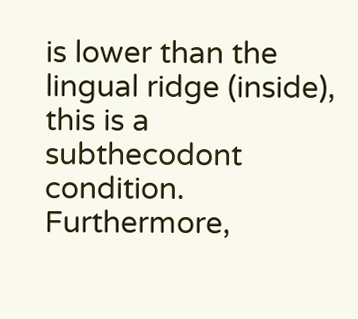is lower than the lingual ridge (inside), this is a subthecodont condition. Furthermore,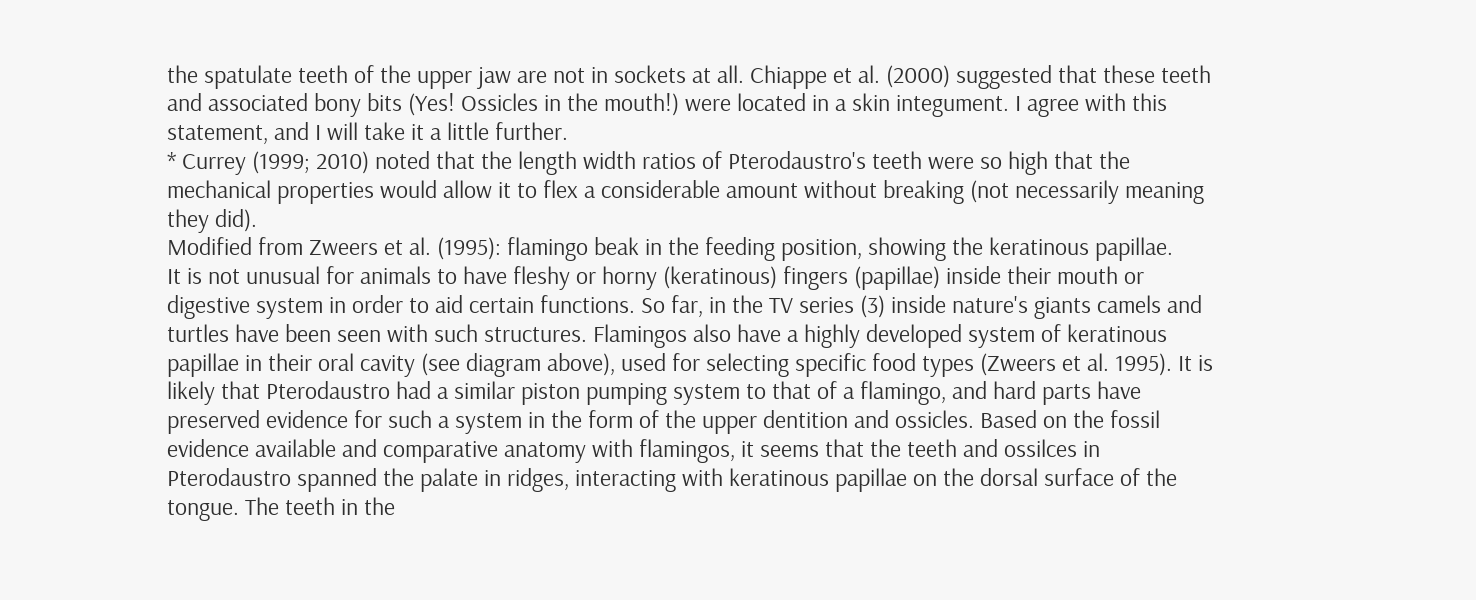the spatulate teeth of the upper jaw are not in sockets at all. Chiappe et al. (2000) suggested that these teeth and associated bony bits (Yes! Ossicles in the mouth!) were located in a skin integument. I agree with this statement, and I will take it a little further.
* Currey (1999; 2010) noted that the length width ratios of Pterodaustro's teeth were so high that the mechanical properties would allow it to flex a considerable amount without breaking (not necessarily meaning they did).
Modified from Zweers et al. (1995): flamingo beak in the feeding position, showing the keratinous papillae.
It is not unusual for animals to have fleshy or horny (keratinous) fingers (papillae) inside their mouth or digestive system in order to aid certain functions. So far, in the TV series (3) inside nature's giants camels and turtles have been seen with such structures. Flamingos also have a highly developed system of keratinous papillae in their oral cavity (see diagram above), used for selecting specific food types (Zweers et al. 1995). It is likely that Pterodaustro had a similar piston pumping system to that of a flamingo, and hard parts have preserved evidence for such a system in the form of the upper dentition and ossicles. Based on the fossil evidence available and comparative anatomy with flamingos, it seems that the teeth and ossilces in Pterodaustro spanned the palate in ridges, interacting with keratinous papillae on the dorsal surface of the tongue. The teeth in the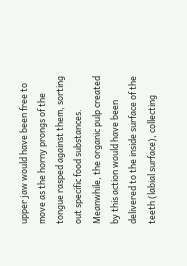upper jaw would have been free to move as the horny prongs of the tongue rasped against them, sorting out specific food substances. Meanwhile, the organic pulp created by this action would have been delivered to the inside surface of the teeth (labial surface), collecting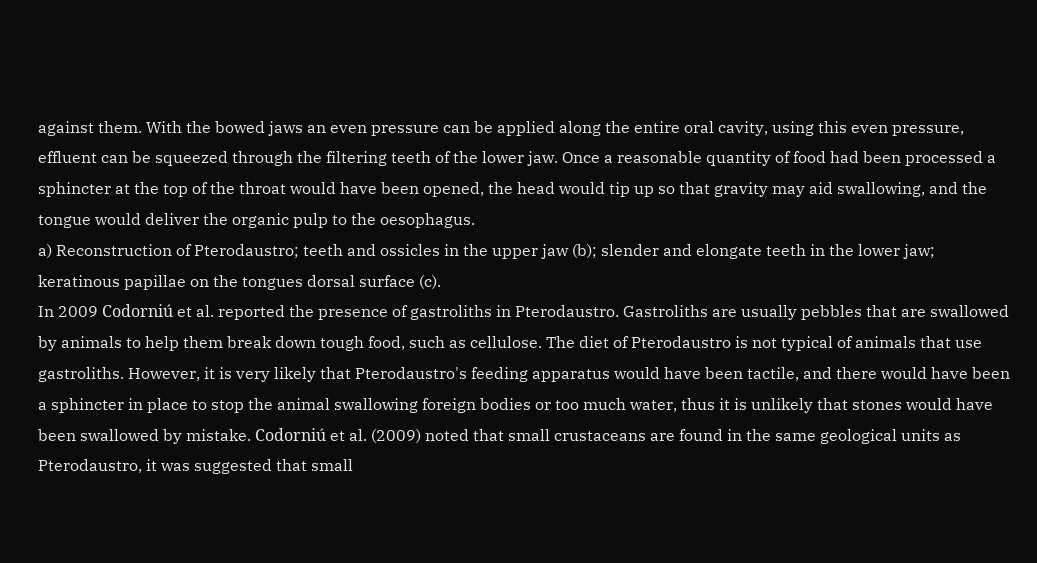against them. With the bowed jaws an even pressure can be applied along the entire oral cavity, using this even pressure, effluent can be squeezed through the filtering teeth of the lower jaw. Once a reasonable quantity of food had been processed a sphincter at the top of the throat would have been opened, the head would tip up so that gravity may aid swallowing, and the tongue would deliver the organic pulp to the oesophagus.
a) Reconstruction of Pterodaustro; teeth and ossicles in the upper jaw (b); slender and elongate teeth in the lower jaw; keratinous papillae on the tongues dorsal surface (c).
In 2009 Codorniú et al. reported the presence of gastroliths in Pterodaustro. Gastroliths are usually pebbles that are swallowed by animals to help them break down tough food, such as cellulose. The diet of Pterodaustro is not typical of animals that use gastroliths. However, it is very likely that Pterodaustro's feeding apparatus would have been tactile, and there would have been a sphincter in place to stop the animal swallowing foreign bodies or too much water, thus it is unlikely that stones would have been swallowed by mistake. Codorniú et al. (2009) noted that small crustaceans are found in the same geological units as Pterodaustro, it was suggested that small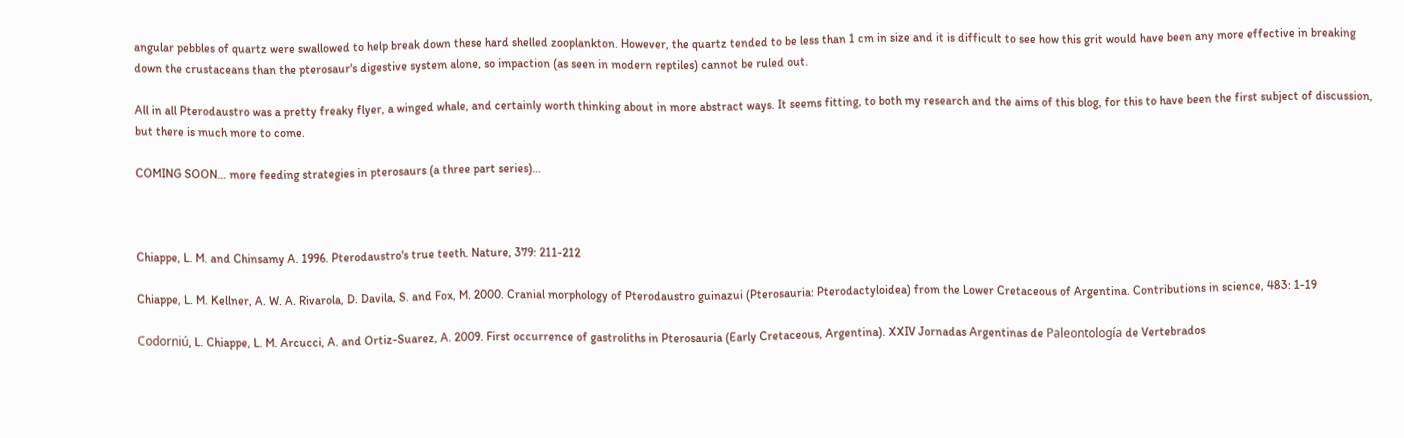angular pebbles of quartz were swallowed to help break down these hard shelled zooplankton. However, the quartz tended to be less than 1 cm in size and it is difficult to see how this grit would have been any more effective in breaking down the crustaceans than the pterosaur's digestive system alone, so impaction (as seen in modern reptiles) cannot be ruled out.

All in all Pterodaustro was a pretty freaky flyer, a winged whale, and certainly worth thinking about in more abstract ways. It seems fitting, to both my research and the aims of this blog, for this to have been the first subject of discussion, but there is much more to come.

COMING SOON… more feeding strategies in pterosaurs (a three part series)…



Chiappe, L. M. and Chinsamy A. 1996. Pterodaustro's true teeth. Nature, 379: 211-212

Chiappe, L. M. Kellner, A. W. A. Rivarola, D. Davila, S. and Fox, M. 2000. Cranial morphology of Pterodaustro guinazui (Pterosauria: Pterodactyloidea) from the Lower Cretaceous of Argentina. Contributions in science, 483: 1-19

Codorniú, L. Chiappe, L. M. Arcucci, A. and Ortiz-Suarez, A. 2009. First occurrence of gastroliths in Pterosauria (Early Cretaceous, Argentina). XXIV Jornadas Argentinas de Paleontología de Vertebrados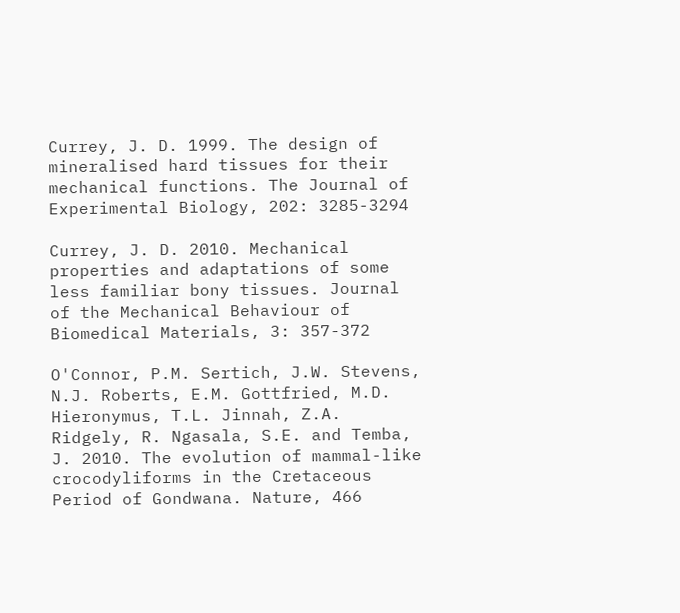Currey, J. D. 1999. The design of mineralised hard tissues for their mechanical functions. The Journal of Experimental Biology, 202: 3285-3294

Currey, J. D. 2010. Mechanical properties and adaptations of some less familiar bony tissues. Journal of the Mechanical Behaviour of Biomedical Materials, 3: 357-372

O'Connor, P.M. Sertich, J.W. Stevens, N.J. Roberts, E.M. Gottfried, M.D. Hieronymus, T.L. Jinnah, Z.A. Ridgely, R. Ngasala, S.E. and Temba, J. 2010. The evolution of mammal-like crocodyliforms in the Cretaceous Period of Gondwana. Nature, 466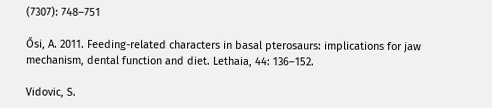(7307): 748–751

Ősi, A. 2011. Feeding-related characters in basal pterosaurs: implications for jaw mechanism, dental function and diet. Lethaia, 44: 136–152.

Vidovic, S.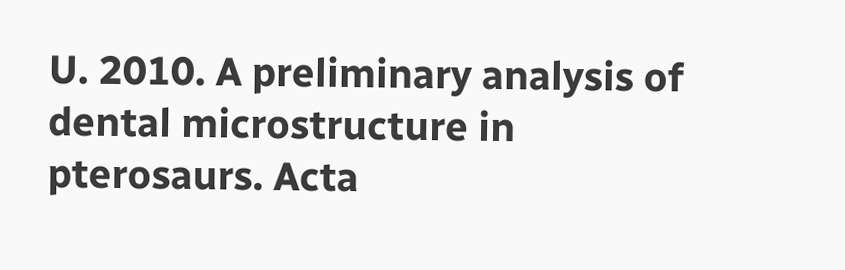U. 2010. A preliminary analysis of dental microstructure in pterosaurs. Acta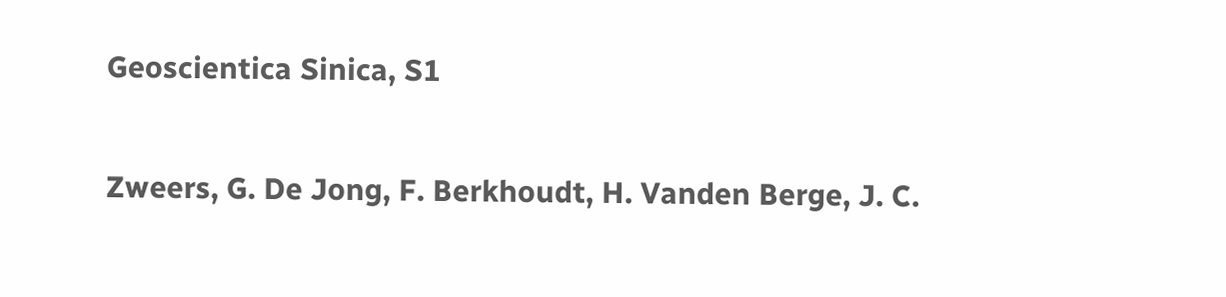Geoscientica Sinica, S1

Zweers, G. De Jong, F. Berkhoudt, H. Vanden Berge, J. C.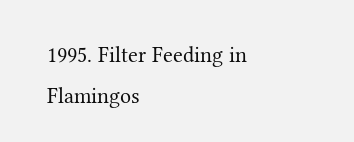1995. Filter Feeding in Flamingos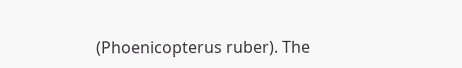(Phoenicopterus ruber). The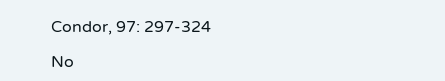Condor, 97: 297-324

No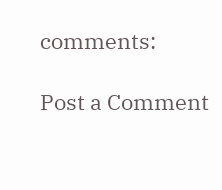comments:

Post a Comment